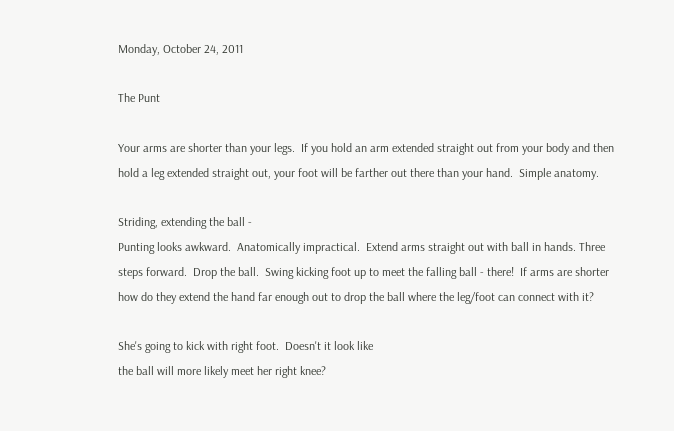Monday, October 24, 2011

The Punt

Your arms are shorter than your legs.  If you hold an arm extended straight out from your body and then hold a leg extended straight out, your foot will be farther out there than your hand.  Simple anatomy.

Striding, extending the ball -
Punting looks awkward.  Anatomically impractical.  Extend arms straight out with ball in hands. Three steps forward.  Drop the ball.  Swing kicking foot up to meet the falling ball - there!  If arms are shorter how do they extend the hand far enough out to drop the ball where the leg/foot can connect with it?

She's going to kick with right foot.  Doesn't it look like
the ball will more likely meet her right knee?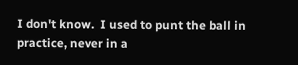I don't know.  I used to punt the ball in practice, never in a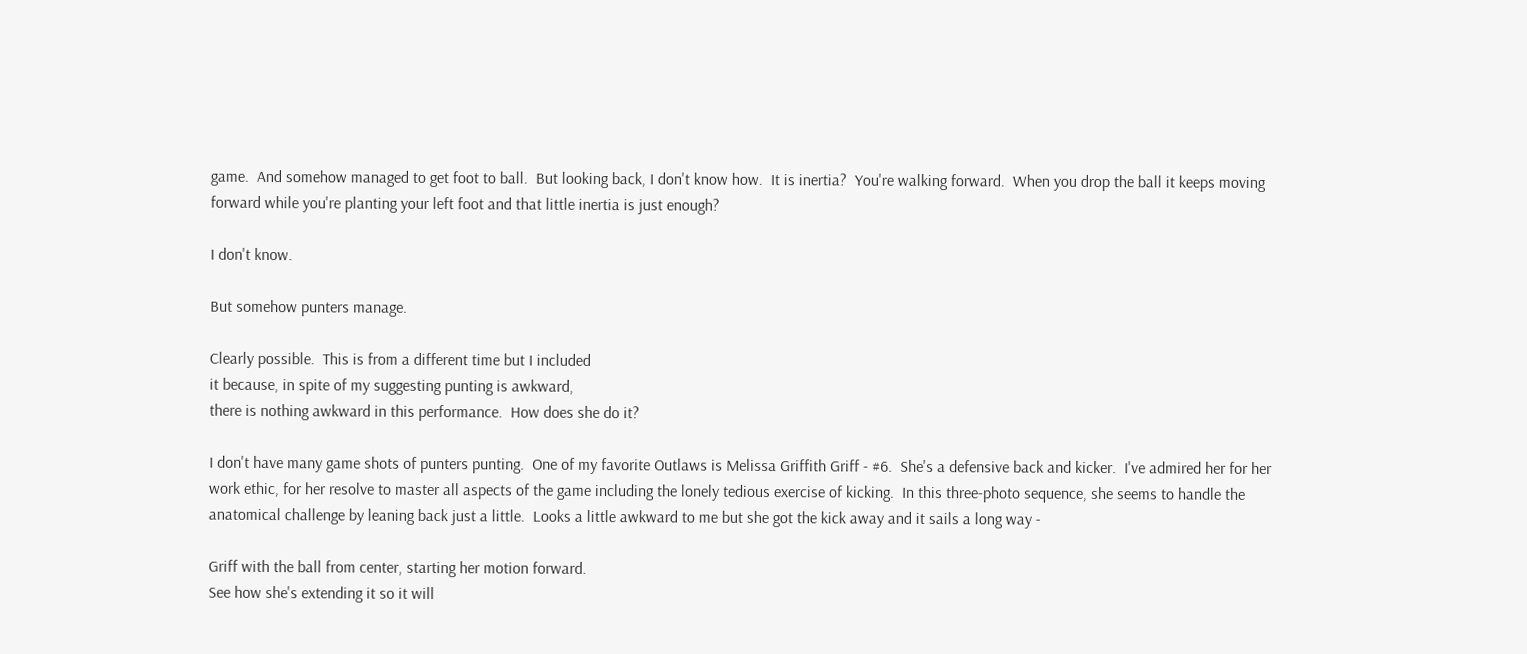game.  And somehow managed to get foot to ball.  But looking back, I don't know how.  It is inertia?  You're walking forward.  When you drop the ball it keeps moving forward while you're planting your left foot and that little inertia is just enough?

I don't know.

But somehow punters manage.

Clearly possible.  This is from a different time but I included
it because, in spite of my suggesting punting is awkward,
there is nothing awkward in this performance.  How does she do it?

I don't have many game shots of punters punting.  One of my favorite Outlaws is Melissa Griffith Griff - #6.  She's a defensive back and kicker.  I've admired her for her work ethic, for her resolve to master all aspects of the game including the lonely tedious exercise of kicking.  In this three-photo sequence, she seems to handle the anatomical challenge by leaning back just a little.  Looks a little awkward to me but she got the kick away and it sails a long way -

Griff with the ball from center, starting her motion forward.
See how she's extending it so it will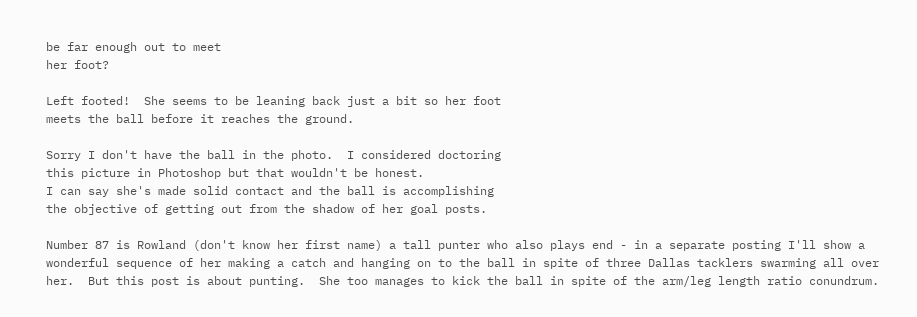be far enough out to meet
her foot?

Left footed!  She seems to be leaning back just a bit so her foot
meets the ball before it reaches the ground.

Sorry I don't have the ball in the photo.  I considered doctoring
this picture in Photoshop but that wouldn't be honest.
I can say she's made solid contact and the ball is accomplishing
the objective of getting out from the shadow of her goal posts.

Number 87 is Rowland (don't know her first name) a tall punter who also plays end - in a separate posting I'll show a wonderful sequence of her making a catch and hanging on to the ball in spite of three Dallas tacklers swarming all over her.  But this post is about punting.  She too manages to kick the ball in spite of the arm/leg length ratio conundrum.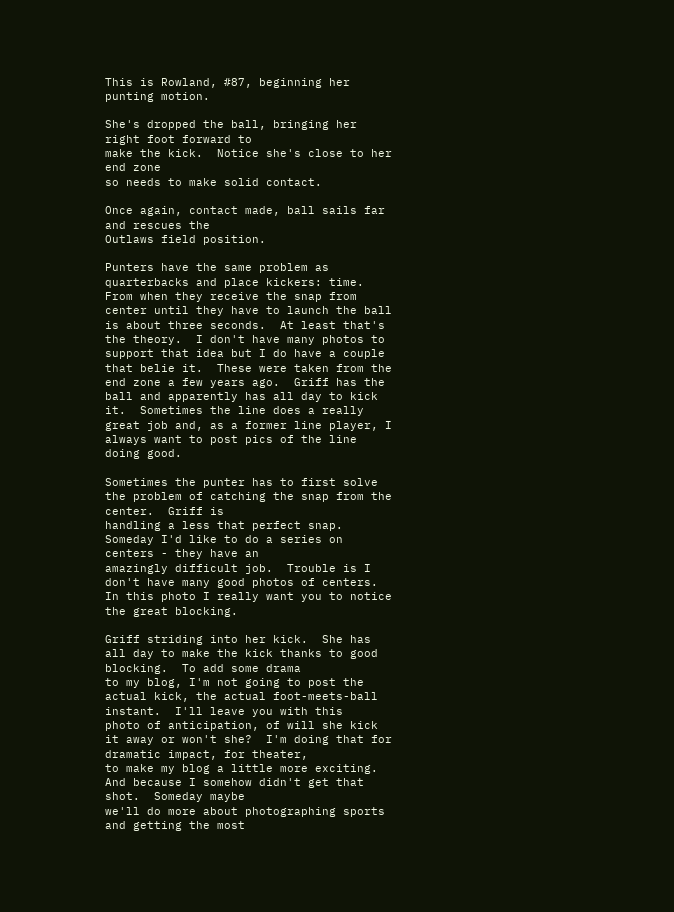This is Rowland, #87, beginning her punting motion.

She's dropped the ball, bringing her right foot forward to
make the kick.  Notice she's close to her end zone
so needs to make solid contact.

Once again, contact made, ball sails far and rescues the
Outlaws field position.

Punters have the same problem as quarterbacks and place kickers: time.  From when they receive the snap from center until they have to launch the ball is about three seconds.  At least that's the theory.  I don't have many photos to support that idea but I do have a couple that belie it.  These were taken from the end zone a few years ago.  Griff has the ball and apparently has all day to kick it.  Sometimes the line does a really great job and, as a former line player, I always want to post pics of the line doing good.

Sometimes the punter has to first solve the problem of catching the snap from the center.  Griff is
handling a less that perfect snap.  Someday I'd like to do a series on centers - they have an
amazingly difficult job.  Trouble is I don't have many good photos of centers.
In this photo I really want you to notice the great blocking.

Griff striding into her kick.  She has all day to make the kick thanks to good blocking.  To add some drama
to my blog, I'm not going to post the actual kick, the actual foot-meets-ball instant.  I'll leave you with this
photo of anticipation, of will she kick it away or won't she?  I'm doing that for dramatic impact, for theater,
to make my blog a little more exciting.  And because I somehow didn't get that shot.  Someday maybe
we'll do more about photographing sports and getting the most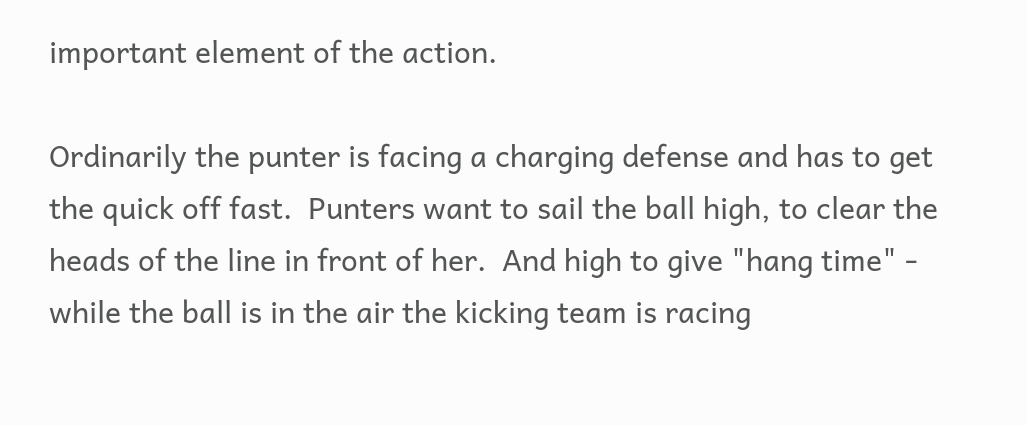important element of the action.

Ordinarily the punter is facing a charging defense and has to get the quick off fast.  Punters want to sail the ball high, to clear the heads of the line in front of her.  And high to give "hang time" - while the ball is in the air the kicking team is racing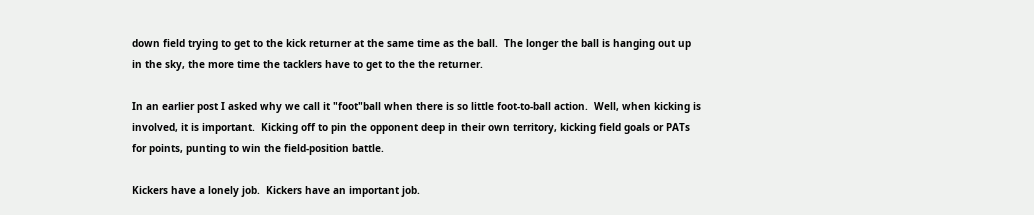down field trying to get to the kick returner at the same time as the ball.  The longer the ball is hanging out up in the sky, the more time the tacklers have to get to the the returner.

In an earlier post I asked why we call it "foot"ball when there is so little foot-to-ball action.  Well, when kicking is involved, it is important.  Kicking off to pin the opponent deep in their own territory, kicking field goals or PATs for points, punting to win the field-position battle.

Kickers have a lonely job.  Kickers have an important job.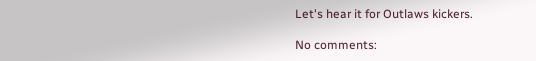Let's hear it for Outlaws kickers.

No comments: